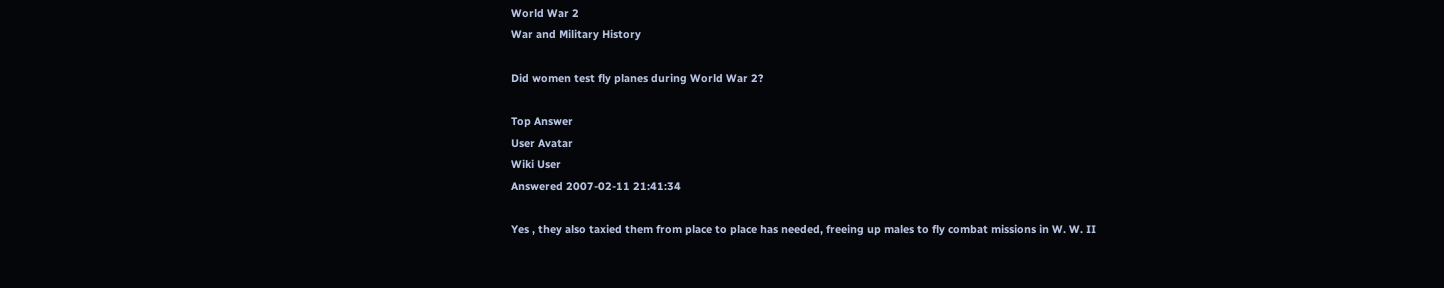World War 2
War and Military History

Did women test fly planes during World War 2?

Top Answer
User Avatar
Wiki User
Answered 2007-02-11 21:41:34

Yes , they also taxied them from place to place has needed, freeing up males to fly combat missions in W. W. II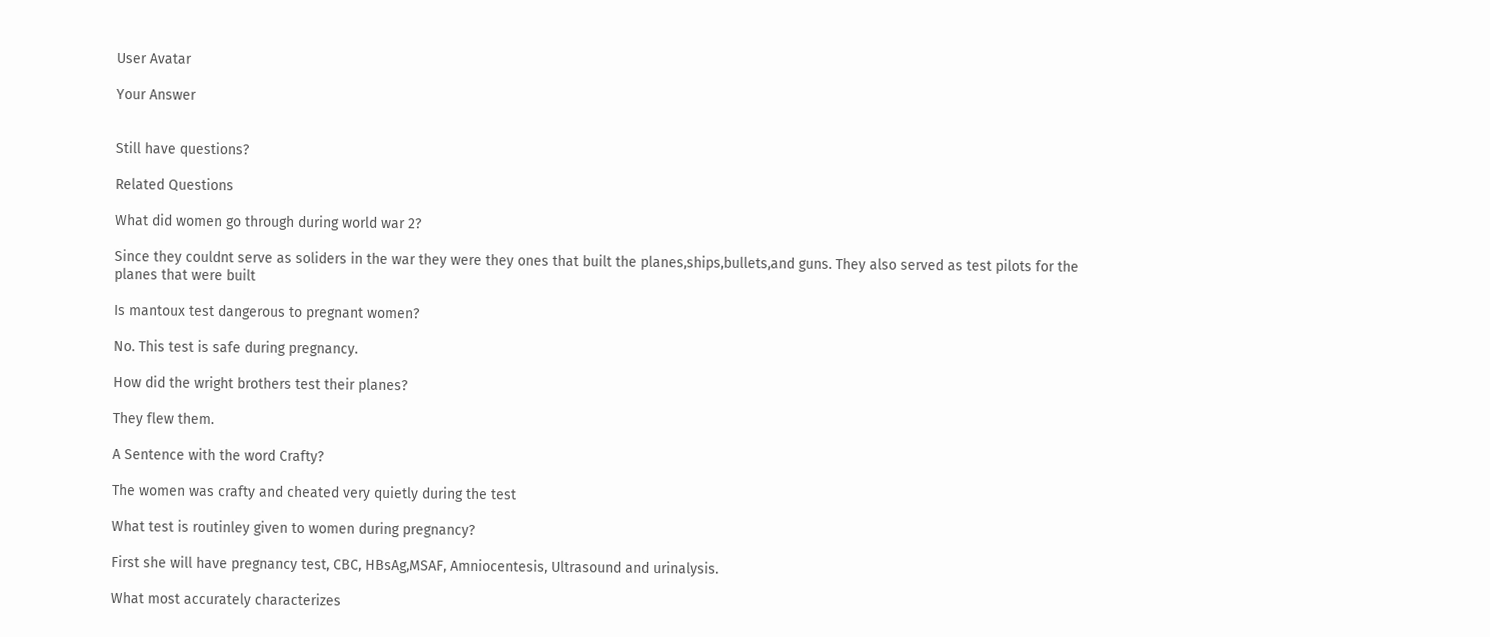User Avatar

Your Answer


Still have questions?

Related Questions

What did women go through during world war 2?

Since they couldnt serve as soliders in the war they were they ones that built the planes,ships,bullets,and guns. They also served as test pilots for the planes that were built

Is mantoux test dangerous to pregnant women?

No. This test is safe during pregnancy.

How did the wright brothers test their planes?

They flew them.

A Sentence with the word Crafty?

The women was crafty and cheated very quietly during the test

What test is routinley given to women during pregnancy?

First she will have pregnancy test, CBC, HBsAg,MSAF, Amniocentesis, Ultrasound and urinalysis.

What most accurately characterizes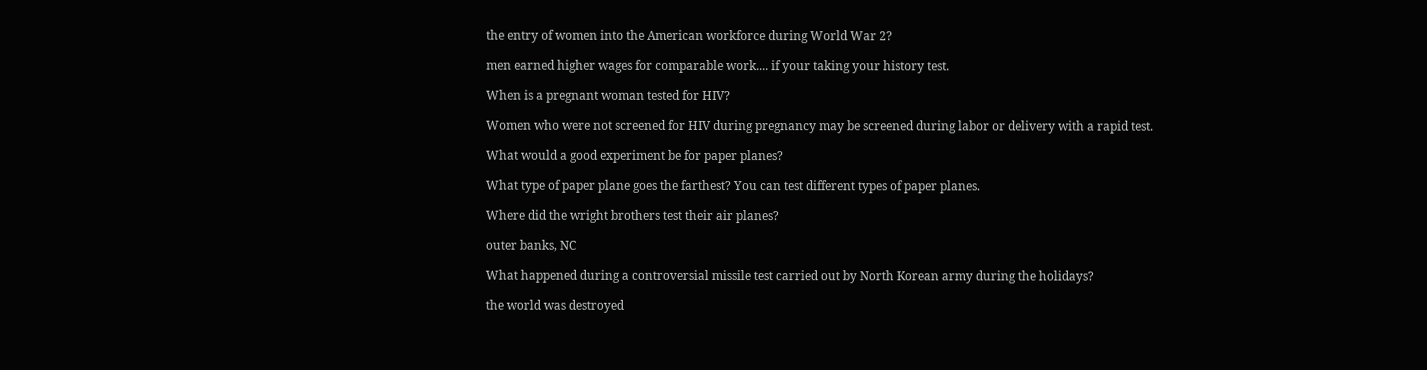the entry of women into the American workforce during World War 2?

men earned higher wages for comparable work.... if your taking your history test.

When is a pregnant woman tested for HIV?

Women who were not screened for HIV during pregnancy may be screened during labor or delivery with a rapid test.

What would a good experiment be for paper planes?

What type of paper plane goes the farthest? You can test different types of paper planes.

Where did the wright brothers test their air planes?

outer banks, NC

What happened during a controversial missile test carried out by North Korean army during the holidays?

the world was destroyed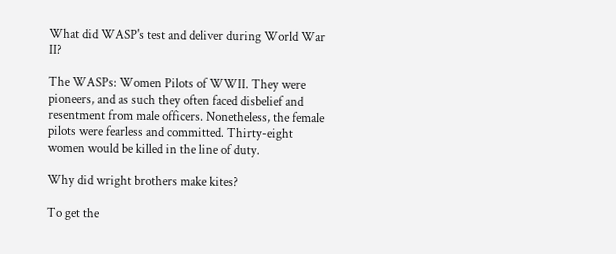What did WASP's test and deliver during World War II?

The WASPs: Women Pilots of WWII. They were pioneers, and as such they often faced disbelief and resentment from male officers. Nonetheless, the female pilots were fearless and committed. Thirty-eight women would be killed in the line of duty.

Why did wright brothers make kites?

To get the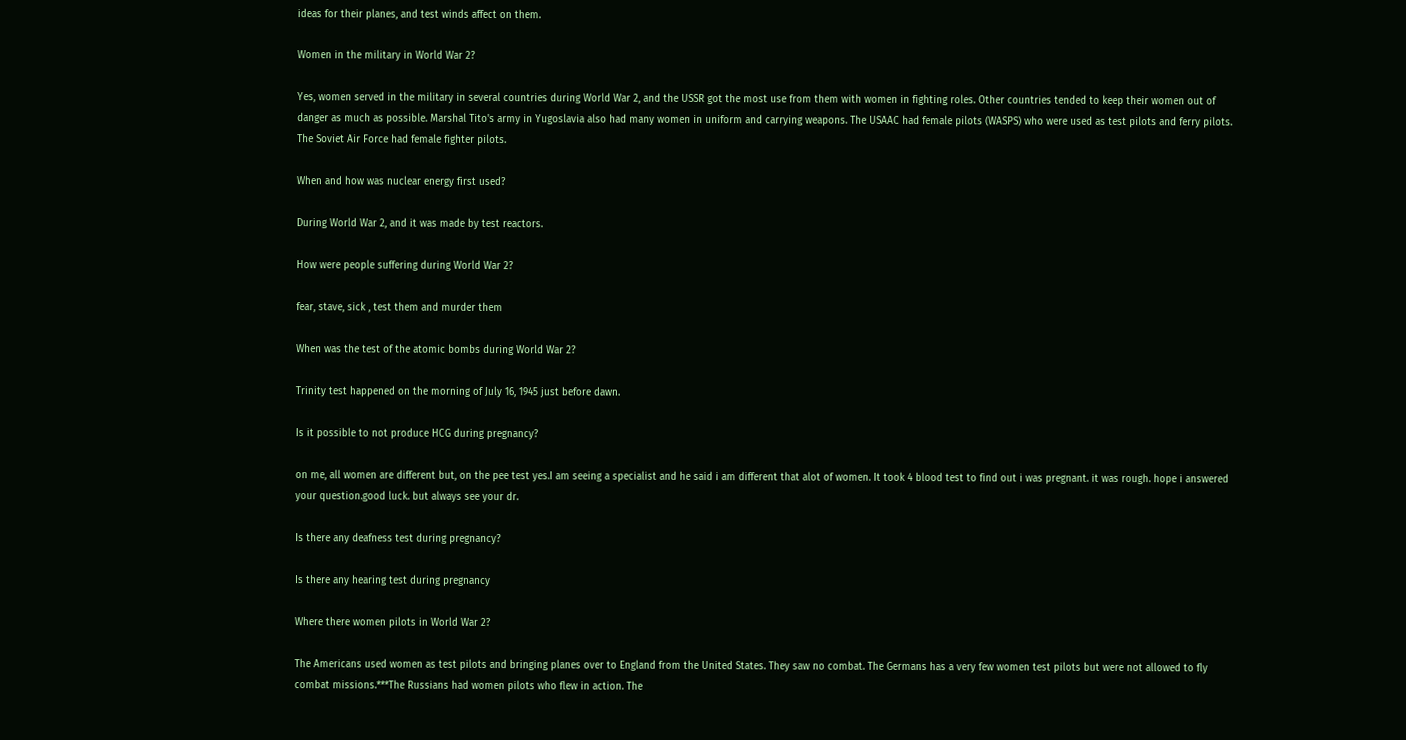ideas for their planes, and test winds affect on them.

Women in the military in World War 2?

Yes, women served in the military in several countries during World War 2, and the USSR got the most use from them with women in fighting roles. Other countries tended to keep their women out of danger as much as possible. Marshal Tito's army in Yugoslavia also had many women in uniform and carrying weapons. The USAAC had female pilots (WASPS) who were used as test pilots and ferry pilots. The Soviet Air Force had female fighter pilots.

When and how was nuclear energy first used?

During World War 2, and it was made by test reactors.

How were people suffering during World War 2?

fear, stave, sick , test them and murder them

When was the test of the atomic bombs during World War 2?

Trinity test happened on the morning of July 16, 1945 just before dawn.

Is it possible to not produce HCG during pregnancy?

on me, all women are different but, on the pee test yes.I am seeing a specialist and he said i am different that alot of women. It took 4 blood test to find out i was pregnant. it was rough. hope i answered your question.good luck. but always see your dr.

Is there any deafness test during pregnancy?

Is there any hearing test during pregnancy

Where there women pilots in World War 2?

The Americans used women as test pilots and bringing planes over to England from the United States. They saw no combat. The Germans has a very few women test pilots but were not allowed to fly combat missions.***The Russians had women pilots who flew in action. The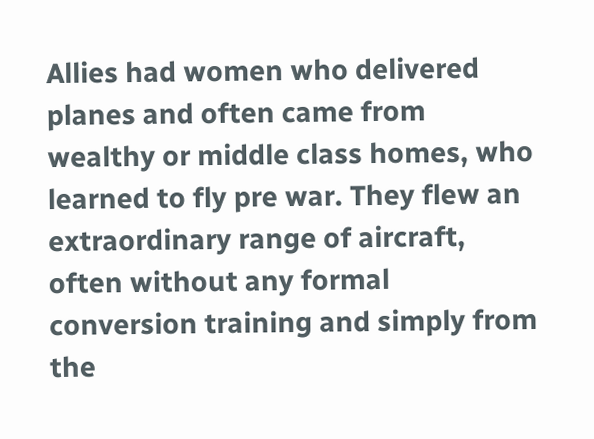Allies had women who delivered planes and often came from wealthy or middle class homes, who learned to fly pre war. They flew an extraordinary range of aircraft, often without any formal conversion training and simply from the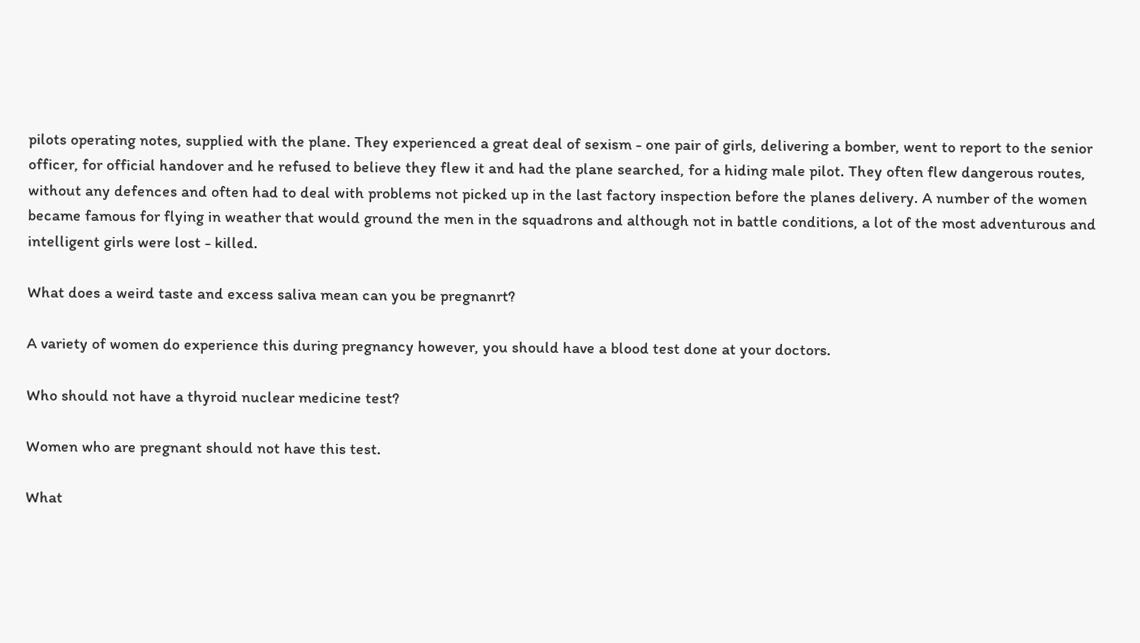pilots operating notes, supplied with the plane. They experienced a great deal of sexism - one pair of girls, delivering a bomber, went to report to the senior officer, for official handover and he refused to believe they flew it and had the plane searched, for a hiding male pilot. They often flew dangerous routes, without any defences and often had to deal with problems not picked up in the last factory inspection before the planes delivery. A number of the women became famous for flying in weather that would ground the men in the squadrons and although not in battle conditions, a lot of the most adventurous and intelligent girls were lost - killed.

What does a weird taste and excess saliva mean can you be pregnanrt?

A variety of women do experience this during pregnancy however, you should have a blood test done at your doctors.

Who should not have a thyroid nuclear medicine test?

Women who are pregnant should not have this test.

What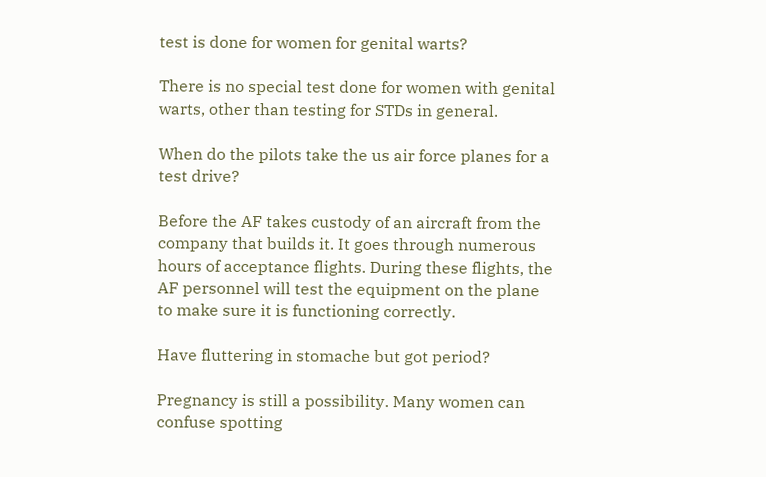test is done for women for genital warts?

There is no special test done for women with genital warts, other than testing for STDs in general.

When do the pilots take the us air force planes for a test drive?

Before the AF takes custody of an aircraft from the company that builds it. It goes through numerous hours of acceptance flights. During these flights, the AF personnel will test the equipment on the plane to make sure it is functioning correctly.

Have fluttering in stomache but got period?

Pregnancy is still a possibility. Many women can confuse spotting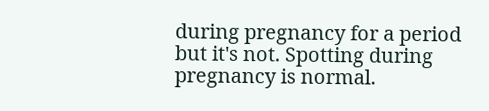during pregnancy for a period but it's not. Spotting during pregnancy is normal.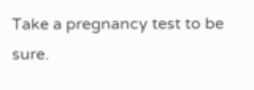Take a pregnancy test to be sure.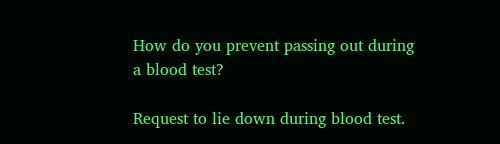How do you prevent passing out during a blood test?

Request to lie down during blood test.